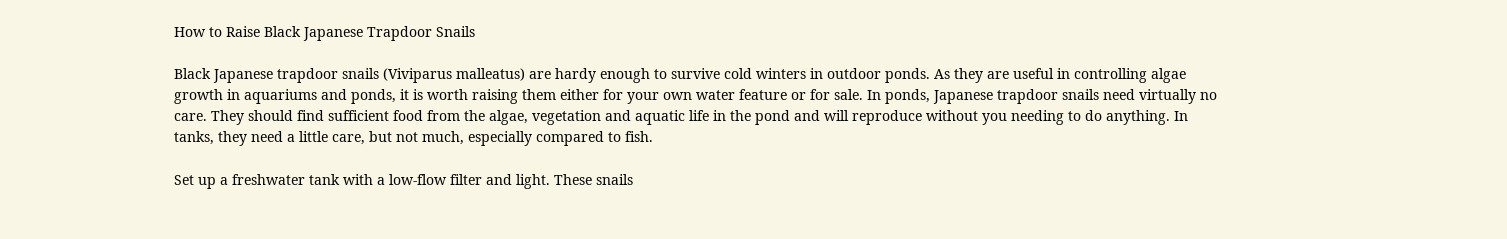How to Raise Black Japanese Trapdoor Snails

Black Japanese trapdoor snails (Viviparus malleatus) are hardy enough to survive cold winters in outdoor ponds. As they are useful in controlling algae growth in aquariums and ponds, it is worth raising them either for your own water feature or for sale. In ponds, Japanese trapdoor snails need virtually no care. They should find sufficient food from the algae, vegetation and aquatic life in the pond and will reproduce without you needing to do anything. In tanks, they need a little care, but not much, especially compared to fish.

Set up a freshwater tank with a low-flow filter and light. These snails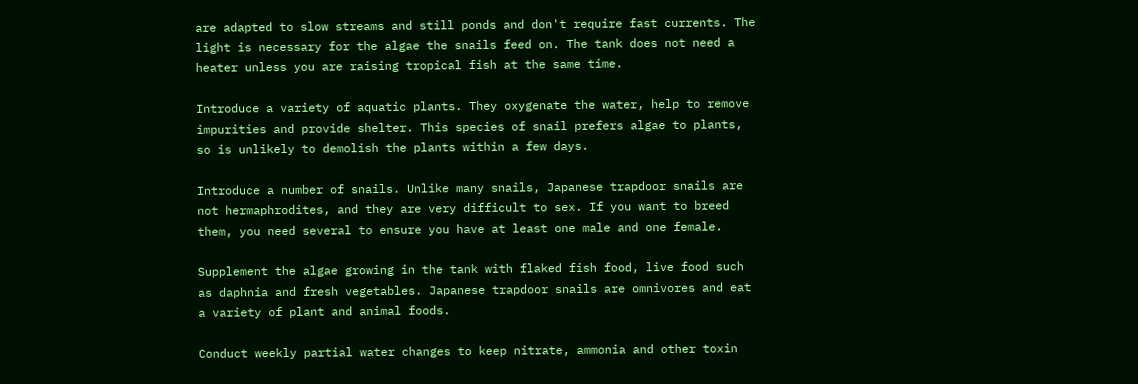are adapted to slow streams and still ponds and don't require fast currents. The light is necessary for the algae the snails feed on. The tank does not need a heater unless you are raising tropical fish at the same time.

Introduce a variety of aquatic plants. They oxygenate the water, help to remove impurities and provide shelter. This species of snail prefers algae to plants, so is unlikely to demolish the plants within a few days.

Introduce a number of snails. Unlike many snails, Japanese trapdoor snails are not hermaphrodites, and they are very difficult to sex. If you want to breed them, you need several to ensure you have at least one male and one female.

Supplement the algae growing in the tank with flaked fish food, live food such as daphnia and fresh vegetables. Japanese trapdoor snails are omnivores and eat a variety of plant and animal foods.

Conduct weekly partial water changes to keep nitrate, ammonia and other toxin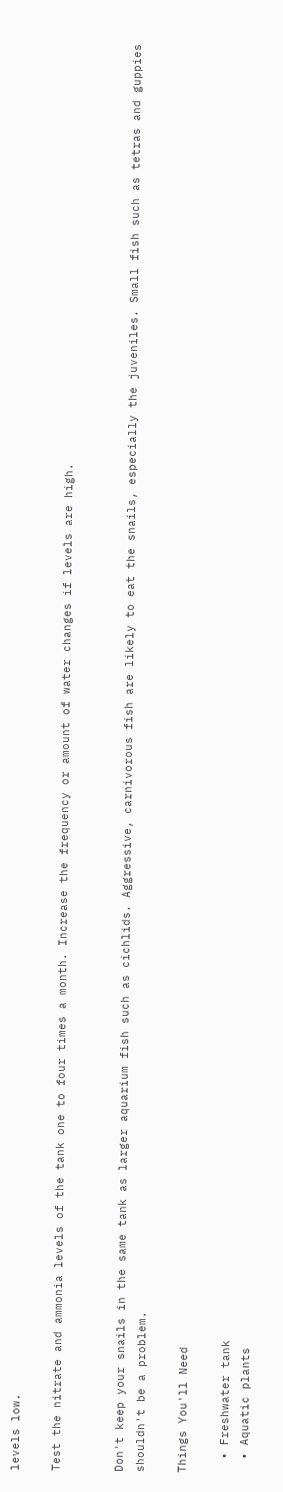levels low.

Test the nitrate and ammonia levels of the tank one to four times a month. Increase the frequency or amount of water changes if levels are high.


Don't keep your snails in the same tank as larger aquarium fish such as cichlids. Aggressive, carnivorous fish are likely to eat the snails, especially the juveniles. Small fish such as tetras and guppies shouldn't be a problem.

Things You'll Need

  • Freshwater tank
  • Aquatic plants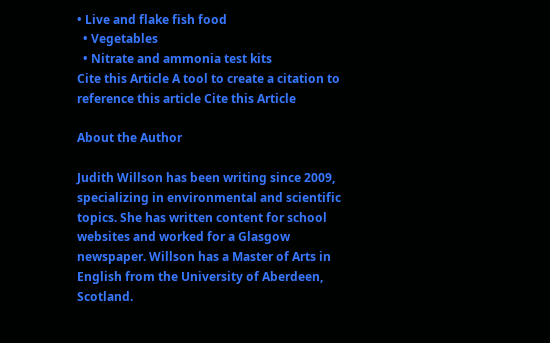• Live and flake fish food
  • Vegetables
  • Nitrate and ammonia test kits
Cite this Article A tool to create a citation to reference this article Cite this Article

About the Author

Judith Willson has been writing since 2009, specializing in environmental and scientific topics. She has written content for school websites and worked for a Glasgow newspaper. Willson has a Master of Arts in English from the University of Aberdeen, Scotland.